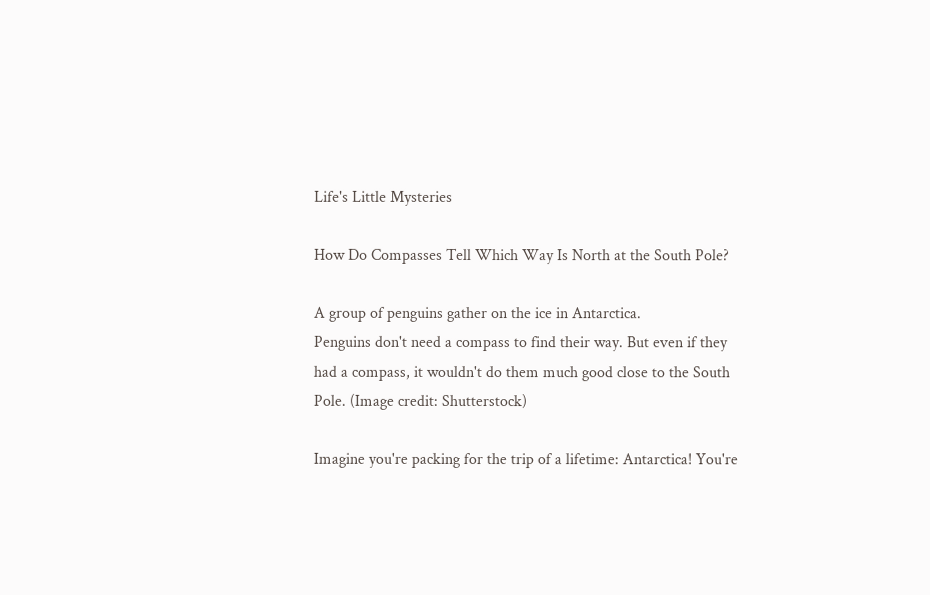Life's Little Mysteries

How Do Compasses Tell Which Way Is North at the South Pole?

A group of penguins gather on the ice in Antarctica.
Penguins don't need a compass to find their way. But even if they had a compass, it wouldn't do them much good close to the South Pole. (Image credit: Shutterstock)

Imagine you're packing for the trip of a lifetime: Antarctica! You're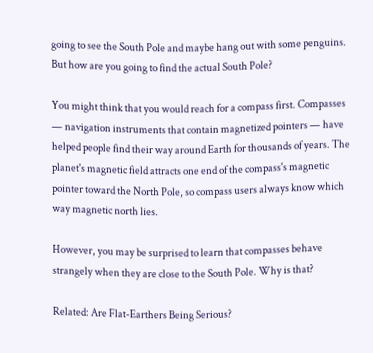going to see the South Pole and maybe hang out with some penguins. But how are you going to find the actual South Pole?

You might think that you would reach for a compass first. Compasses — navigation instruments that contain magnetized pointers — have helped people find their way around Earth for thousands of years. The planet's magnetic field attracts one end of the compass's magnetic pointer toward the North Pole, so compass users always know which way magnetic north lies.

However, you may be surprised to learn that compasses behave strangely when they are close to the South Pole. Why is that?

Related: Are Flat-Earthers Being Serious?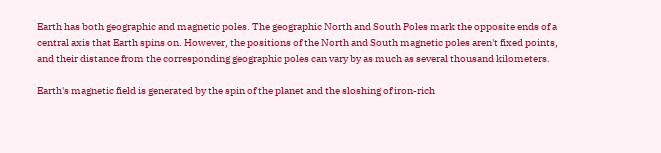Earth has both geographic and magnetic poles. The geographic North and South Poles mark the opposite ends of a central axis that Earth spins on. However, the positions of the North and South magnetic poles aren't fixed points, and their distance from the corresponding geographic poles can vary by as much as several thousand kilometers.

Earth's magnetic field is generated by the spin of the planet and the sloshing of iron-rich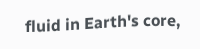fluid in Earth's core,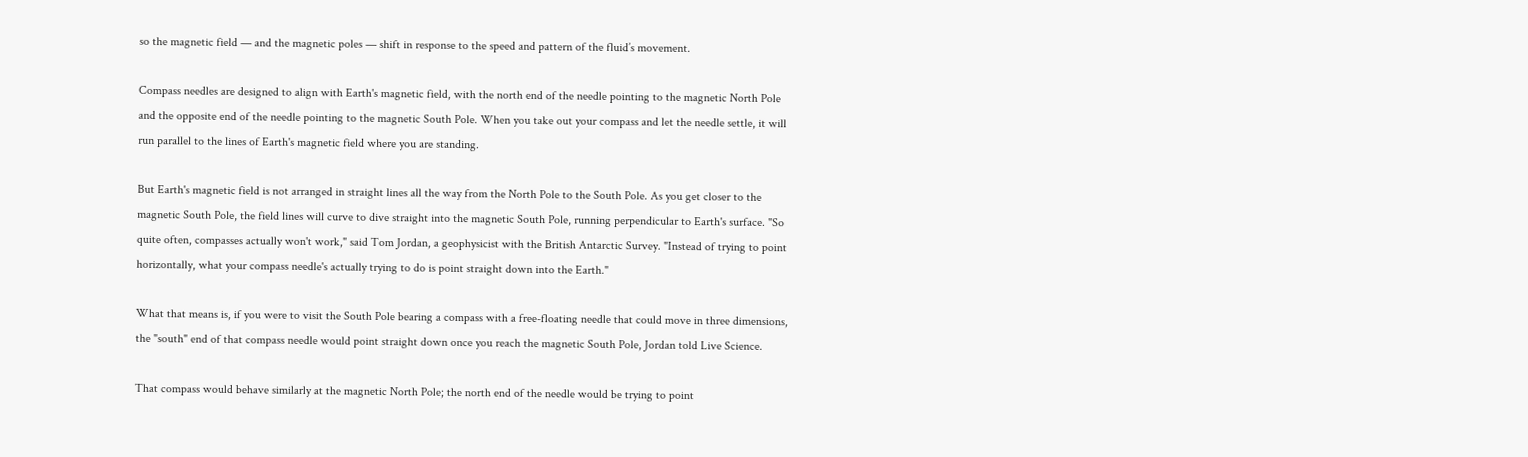so the magnetic field — and the magnetic poles — shift in response to the speed and pattern of the fluid’s movement.

Compass needles are designed to align with Earth's magnetic field, with the north end of the needle pointing to the magnetic North Pole and the opposite end of the needle pointing to the magnetic South Pole. When you take out your compass and let the needle settle, it will run parallel to the lines of Earth's magnetic field where you are standing.

But Earth's magnetic field is not arranged in straight lines all the way from the North Pole to the South Pole. As you get closer to the magnetic South Pole, the field lines will curve to dive straight into the magnetic South Pole, running perpendicular to Earth's surface. "So quite often, compasses actually won't work," said Tom Jordan, a geophysicist with the British Antarctic Survey. "Instead of trying to point horizontally, what your compass needle's actually trying to do is point straight down into the Earth."

What that means is, if you were to visit the South Pole bearing a compass with a free-floating needle that could move in three dimensions, the "south" end of that compass needle would point straight down once you reach the magnetic South Pole, Jordan told Live Science.

That compass would behave similarly at the magnetic North Pole; the north end of the needle would be trying to point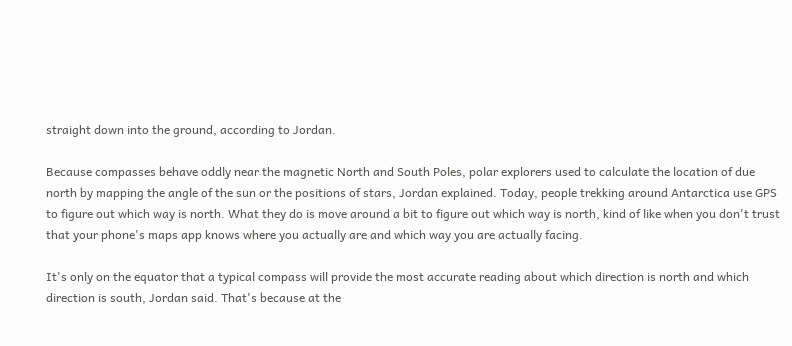straight down into the ground, according to Jordan.

Because compasses behave oddly near the magnetic North and South Poles, polar explorers used to calculate the location of due north by mapping the angle of the sun or the positions of stars, Jordan explained. Today, people trekking around Antarctica use GPS to figure out which way is north. What they do is move around a bit to figure out which way is north, kind of like when you don't trust that your phone's maps app knows where you actually are and which way you are actually facing.

It's only on the equator that a typical compass will provide the most accurate reading about which direction is north and which direction is south, Jordan said. That's because at the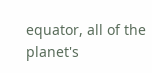equator, all of the planet's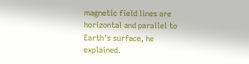magnetic field lines are horizontal and parallel to Earth's surface, he explained.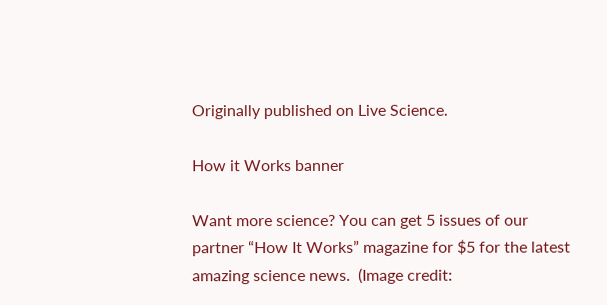Originally published on Live Science.

How it Works banner

Want more science? You can get 5 issues of our partner “How It Works” magazine for $5 for the latest amazing science news.  (Image credit: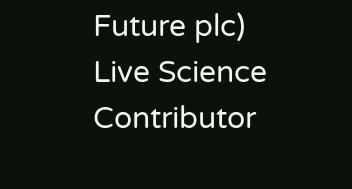Future plc)
Live Science Contributor